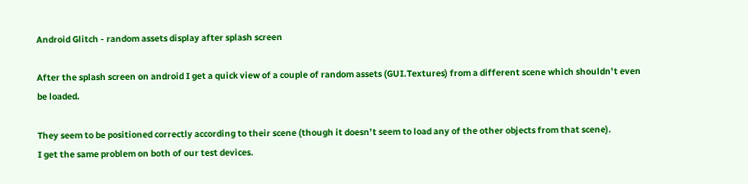Android Glitch - random assets display after splash screen

After the splash screen on android I get a quick view of a couple of random assets (GUI.Textures) from a different scene which shouldn’t even be loaded.

They seem to be positioned correctly according to their scene (though it doesn’t seem to load any of the other objects from that scene).
I get the same problem on both of our test devices.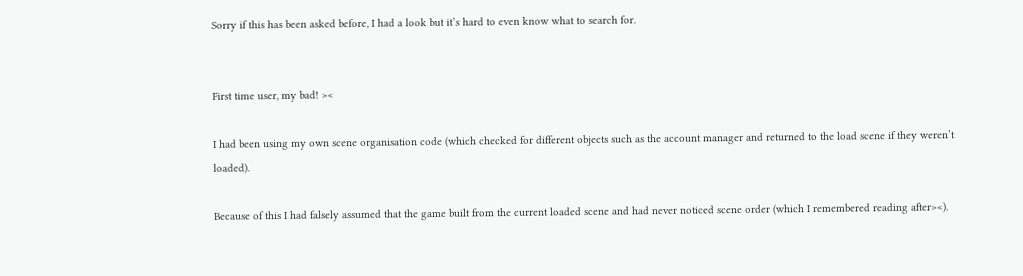Sorry if this has been asked before, I had a look but it’s hard to even know what to search for.


First time user, my bad! ><

I had been using my own scene organisation code (which checked for different objects such as the account manager and returned to the load scene if they weren’t loaded).

Because of this I had falsely assumed that the game built from the current loaded scene and had never noticed scene order (which I remembered reading after><).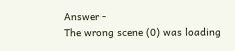Answer -
The wrong scene (0) was loading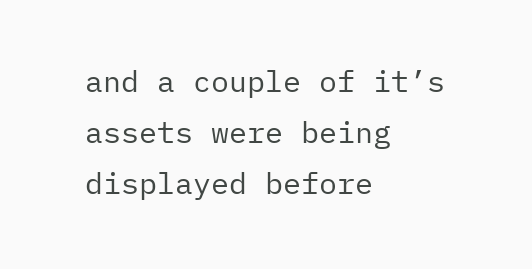and a couple of it’s assets were being displayed before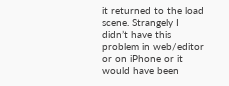it returned to the load scene. Strangely I didn’t have this problem in web/editor or on iPhone or it would have been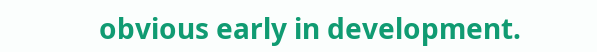obvious early in development.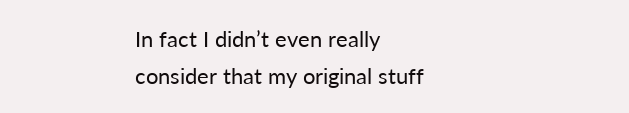In fact I didn’t even really consider that my original stuff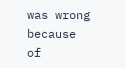was wrong because of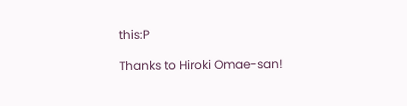this:P

Thanks to Hiroki Omae-san!